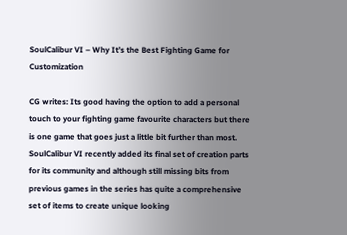SoulCalibur VI – Why It’s the Best Fighting Game for Customization

CG writes: Its good having the option to add a personal touch to your fighting game favourite characters but there is one game that goes just a little bit further than most. SoulCalibur VI recently added its final set of creation parts for its community and although still missing bits from previous games in the series has quite a comprehensive set of items to create unique looking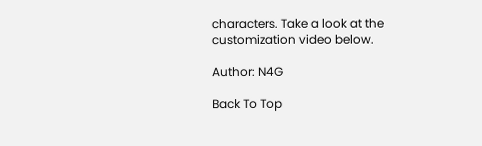characters. Take a look at the customization video below.

Author: N4G

Back To Top